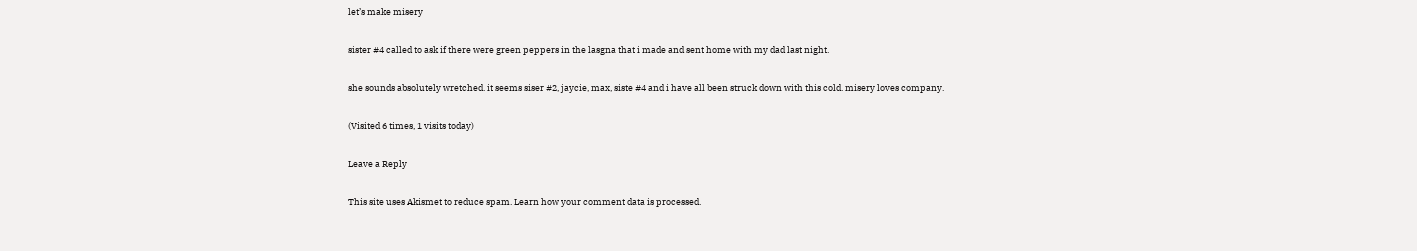let’s make misery

sister #4 called to ask if there were green peppers in the lasgna that i made and sent home with my dad last night.

she sounds absolutely wretched. it seems siser #2, jaycie, max, siste #4 and i have all been struck down with this cold. misery loves company.

(Visited 6 times, 1 visits today)

Leave a Reply

This site uses Akismet to reduce spam. Learn how your comment data is processed.